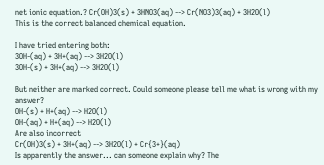net ionic equation.? Cr(OH)3(s) + 3HNO3(aq) --> Cr(NO3)3(aq) + 3H2O(l)
This is the correct balanced chemical equation.

I have tried entering both:
3OH-(aq) + 3H+(aq) --> 3H2O(l)
3OH-(s) + 3H+(aq) --> 3H2O(l)

But neither are marked correct. Could someone please tell me what is wrong with my answer?
OH-(s) + H+(aq) --> H2O(l)
OH-(aq) + H+(aq) --> H2O(l)
Are also incorrect
Cr(OH)3(s) + 3H+(aq) --> 3H2O(l) + Cr{3+}(aq)
Is apparently the answer... can someone explain why? The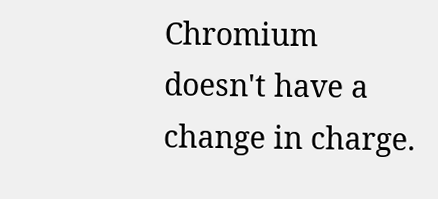Chromium doesn't have a change in charge.